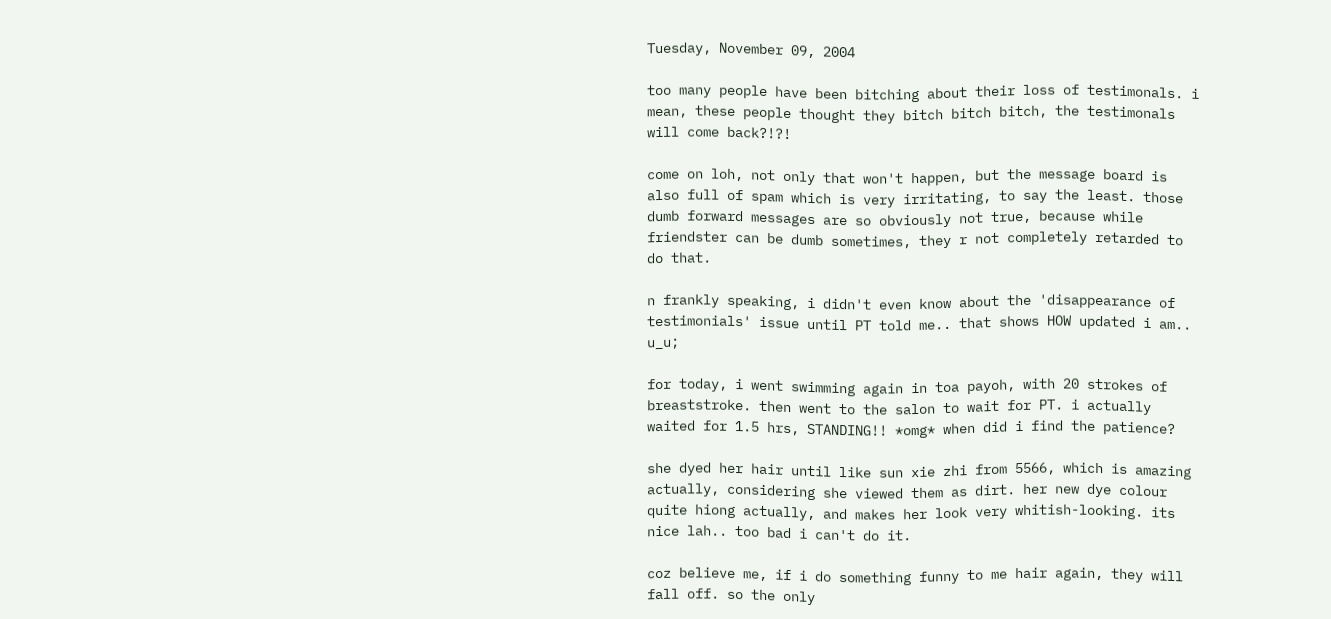Tuesday, November 09, 2004

too many people have been bitching about their loss of testimonals. i mean, these people thought they bitch bitch bitch, the testimonals will come back?!?!

come on loh, not only that won't happen, but the message board is also full of spam which is very irritating, to say the least. those dumb forward messages are so obviously not true, because while friendster can be dumb sometimes, they r not completely retarded to do that.

n frankly speaking, i didn't even know about the 'disappearance of testimonials' issue until PT told me.. that shows HOW updated i am.. u_u;

for today, i went swimming again in toa payoh, with 20 strokes of breaststroke. then went to the salon to wait for PT. i actually waited for 1.5 hrs, STANDING!! *omg* when did i find the patience?

she dyed her hair until like sun xie zhi from 5566, which is amazing actually, considering she viewed them as dirt. her new dye colour quite hiong actually, and makes her look very whitish-looking. its nice lah.. too bad i can't do it.

coz believe me, if i do something funny to me hair again, they will fall off. so the only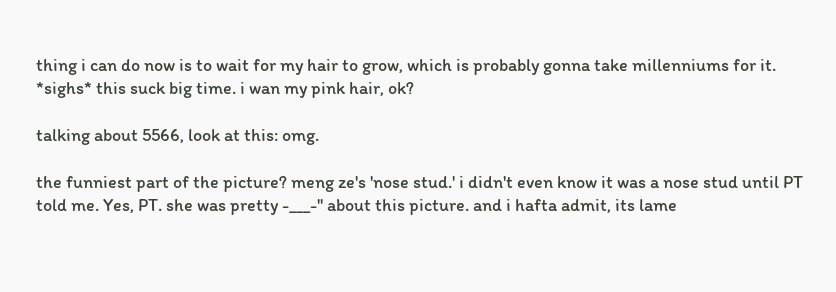thing i can do now is to wait for my hair to grow, which is probably gonna take millenniums for it. *sighs* this suck big time. i wan my pink hair, ok?

talking about 5566, look at this: omg.

the funniest part of the picture? meng ze's 'nose stud.' i didn't even know it was a nose stud until PT told me. Yes, PT. she was pretty -___-'' about this picture. and i hafta admit, its lame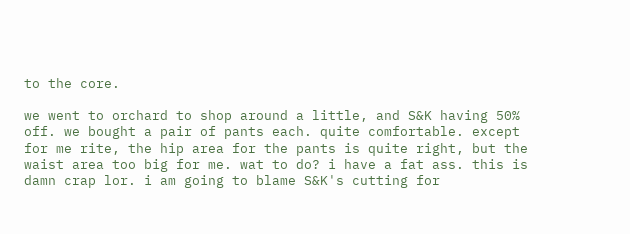to the core.

we went to orchard to shop around a little, and S&K having 50% off. we bought a pair of pants each. quite comfortable. except for me rite, the hip area for the pants is quite right, but the waist area too big for me. wat to do? i have a fat ass. this is damn crap lor. i am going to blame S&K's cutting for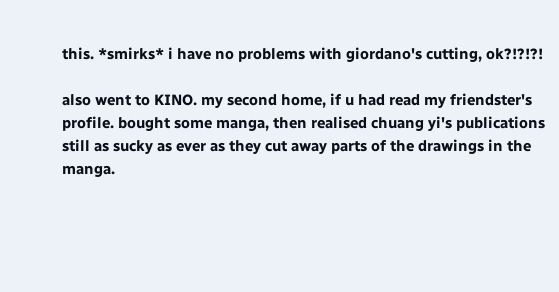this. *smirks* i have no problems with giordano's cutting, ok?!?!?!

also went to KINO. my second home, if u had read my friendster's profile. bought some manga, then realised chuang yi's publications still as sucky as ever as they cut away parts of the drawings in the manga.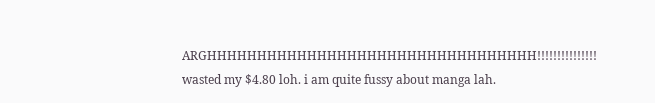ARGHHHHHHHHHHHHHHHHHHHHHHHHHHHHHHHHH!!!!!!!!!!!!!!! wasted my $4.80 loh. i am quite fussy about manga lah.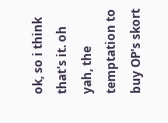ok, so i think that's it. oh yah, the temptation to buy OP's skort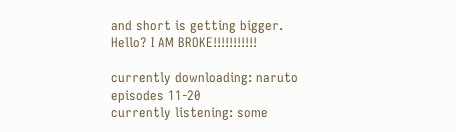and short is getting bigger. Hello? I AM BROKE!!!!!!!!!!!

currently downloading: naruto episodes 11-20
currently listening: some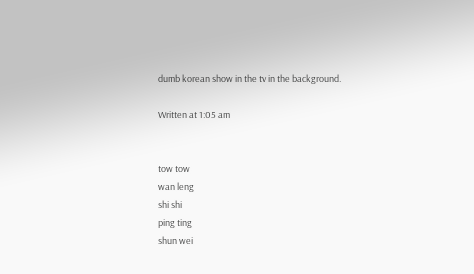dumb korean show in the tv in the background.

Written at 1:05 am


tow tow
wan leng
shi shi
ping ting
shun wei